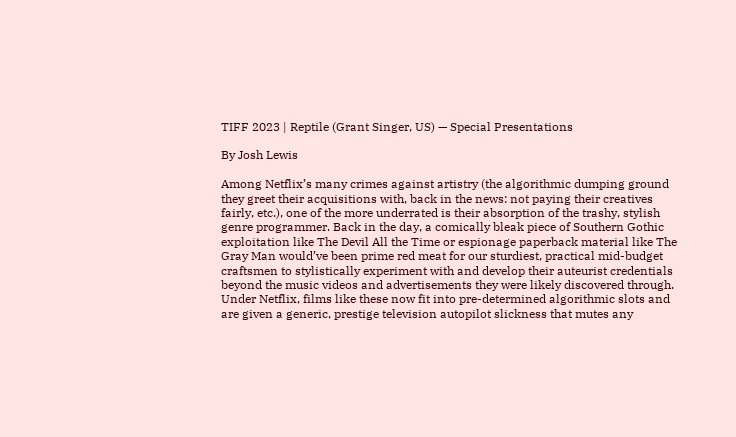TIFF 2023 | Reptile (Grant Singer, US) — Special Presentations

By Josh Lewis

Among Netflix’s many crimes against artistry (the algorithmic dumping ground they greet their acquisitions with, back in the news: not paying their creatives fairly, etc.), one of the more underrated is their absorption of the trashy, stylish genre programmer. Back in the day, a comically bleak piece of Southern Gothic exploitation like The Devil All the Time or espionage paperback material like The Gray Man would’ve been prime red meat for our sturdiest, practical mid-budget craftsmen to stylistically experiment with and develop their auteurist credentials beyond the music videos and advertisements they were likely discovered through. Under Netflix, films like these now fit into pre-determined algorithmic slots and are given a generic, prestige television autopilot slickness that mutes any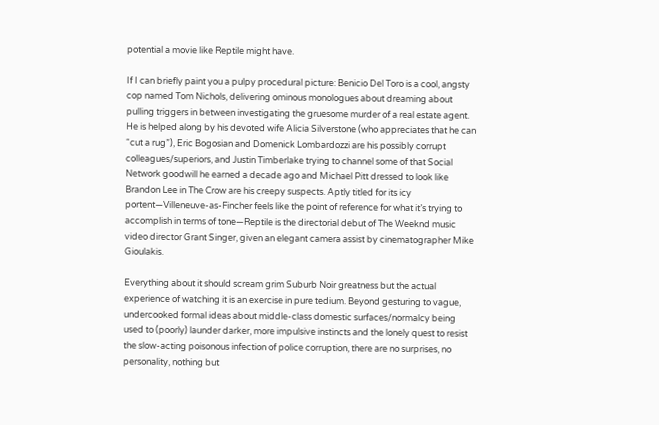potential a movie like Reptile might have.

If I can briefly paint you a pulpy procedural picture: Benicio Del Toro is a cool, angsty cop named Tom Nichols, delivering ominous monologues about dreaming about pulling triggers in between investigating the gruesome murder of a real estate agent. He is helped along by his devoted wife Alicia Silverstone (who appreciates that he can “cut a rug”), Eric Bogosian and Domenick Lombardozzi are his possibly corrupt colleagues/superiors, and Justin Timberlake trying to channel some of that Social Network goodwill he earned a decade ago and Michael Pitt dressed to look like Brandon Lee in The Crow are his creepy suspects. Aptly titled for its icy portent—Villeneuve-as-Fincher feels like the point of reference for what it’s trying to accomplish in terms of tone—Reptile is the directorial debut of The Weeknd music video director Grant Singer, given an elegant camera assist by cinematographer Mike Gioulakis.

Everything about it should scream grim Suburb Noir greatness but the actual experience of watching it is an exercise in pure tedium. Beyond gesturing to vague, undercooked formal ideas about middle-class domestic surfaces/normalcy being used to (poorly) launder darker, more impulsive instincts and the lonely quest to resist the slow-acting poisonous infection of police corruption, there are no surprises, no personality, nothing but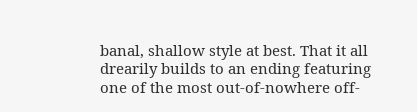banal, shallow style at best. That it all drearily builds to an ending featuring one of the most out-of-nowhere off-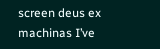screen deus ex machinas I’ve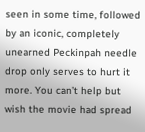seen in some time, followed by an iconic, completely unearned Peckinpah needle drop only serves to hurt it more. You can’t help but wish the movie had spread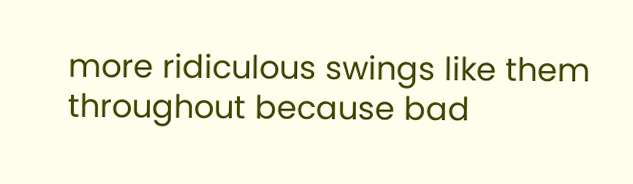more ridiculous swings like them throughout because bad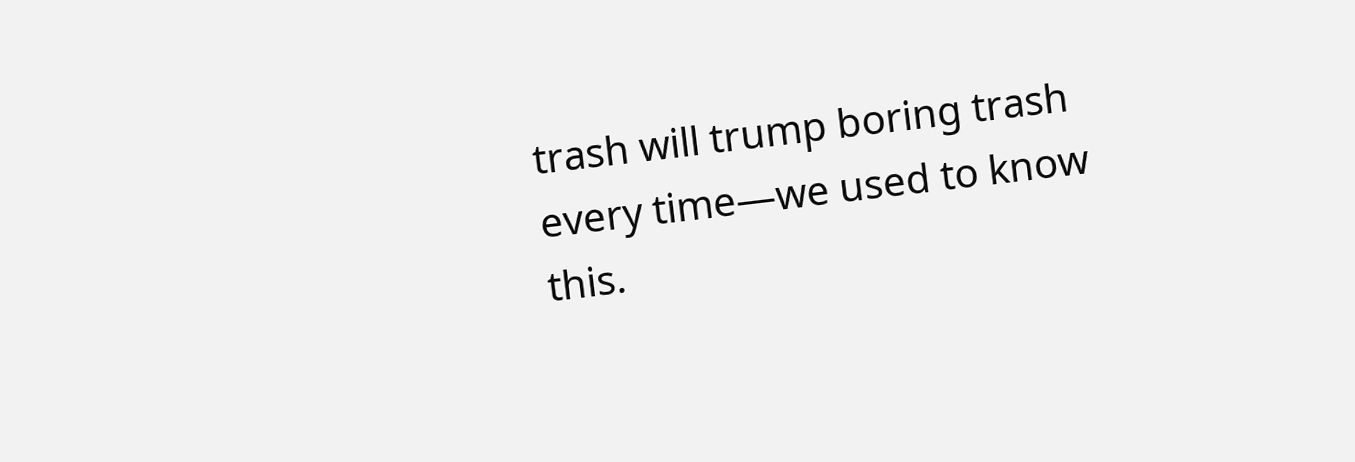trash will trump boring trash every time—we used to know this.